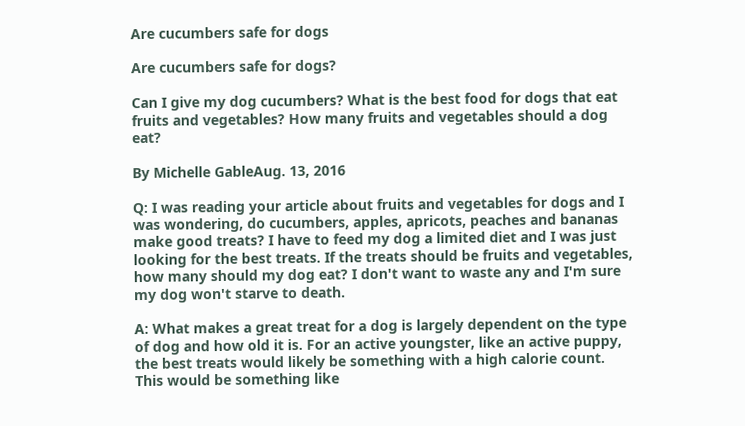Are cucumbers safe for dogs

Are cucumbers safe for dogs?

Can I give my dog cucumbers? What is the best food for dogs that eat fruits and vegetables? How many fruits and vegetables should a dog eat?

By Michelle GableAug. 13, 2016

Q: I was reading your article about fruits and vegetables for dogs and I was wondering, do cucumbers, apples, apricots, peaches and bananas make good treats? I have to feed my dog a limited diet and I was just looking for the best treats. If the treats should be fruits and vegetables, how many should my dog eat? I don't want to waste any and I'm sure my dog won't starve to death.

A: What makes a great treat for a dog is largely dependent on the type of dog and how old it is. For an active youngster, like an active puppy, the best treats would likely be something with a high calorie count. This would be something like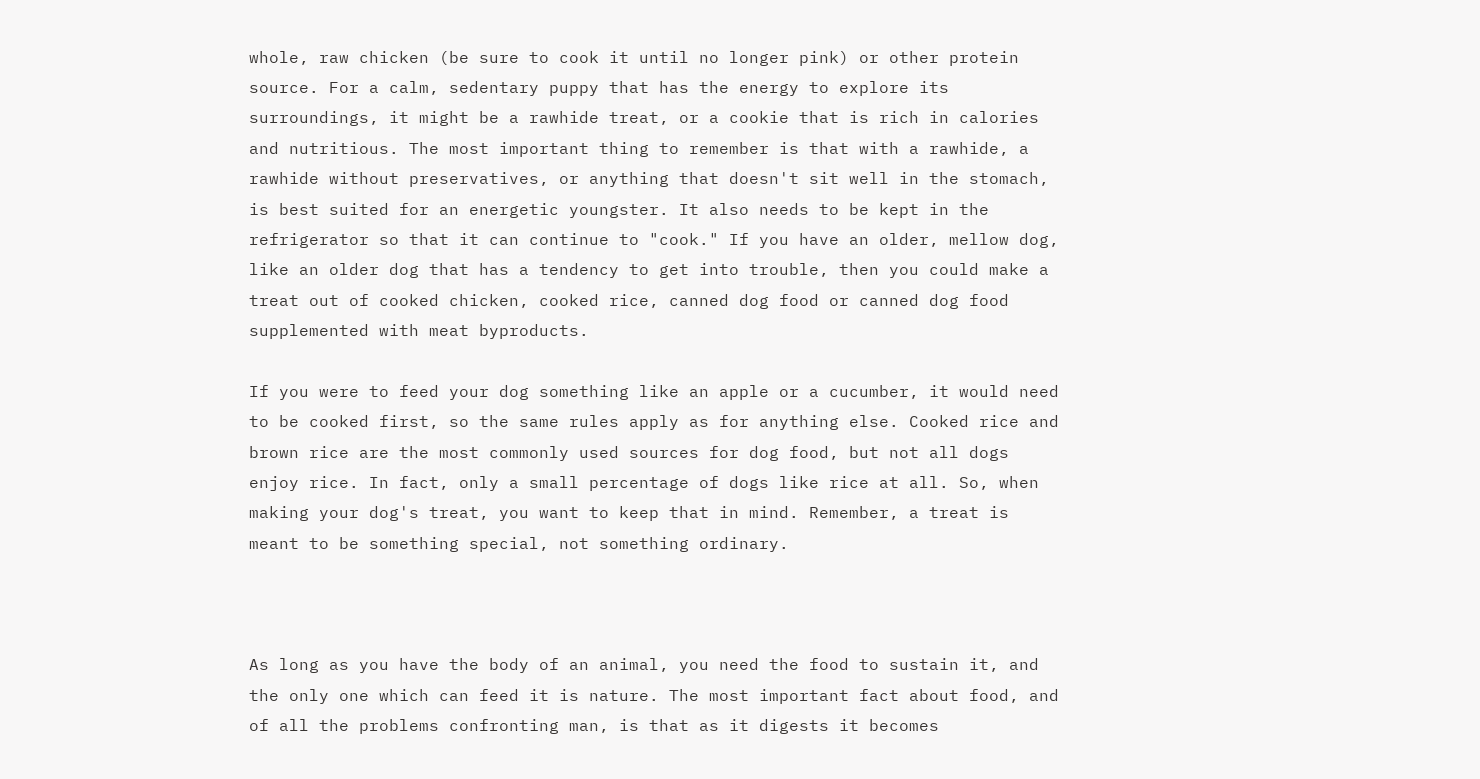whole, raw chicken (be sure to cook it until no longer pink) or other protein source. For a calm, sedentary puppy that has the energy to explore its surroundings, it might be a rawhide treat, or a cookie that is rich in calories and nutritious. The most important thing to remember is that with a rawhide, a rawhide without preservatives, or anything that doesn't sit well in the stomach, is best suited for an energetic youngster. It also needs to be kept in the refrigerator so that it can continue to "cook." If you have an older, mellow dog, like an older dog that has a tendency to get into trouble, then you could make a treat out of cooked chicken, cooked rice, canned dog food or canned dog food supplemented with meat byproducts.

If you were to feed your dog something like an apple or a cucumber, it would need to be cooked first, so the same rules apply as for anything else. Cooked rice and brown rice are the most commonly used sources for dog food, but not all dogs enjoy rice. In fact, only a small percentage of dogs like rice at all. So, when making your dog's treat, you want to keep that in mind. Remember, a treat is meant to be something special, not something ordinary.



As long as you have the body of an animal, you need the food to sustain it, and the only one which can feed it is nature. The most important fact about food, and of all the problems confronting man, is that as it digests it becomes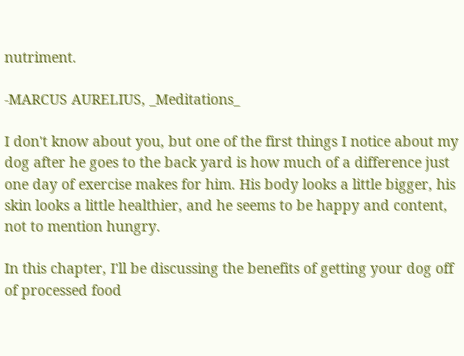nutriment.

-MARCUS AURELIUS, _Meditations_

I don't know about you, but one of the first things I notice about my dog after he goes to the back yard is how much of a difference just one day of exercise makes for him. His body looks a little bigger, his skin looks a little healthier, and he seems to be happy and content, not to mention hungry.

In this chapter, I'll be discussing the benefits of getting your dog off of processed food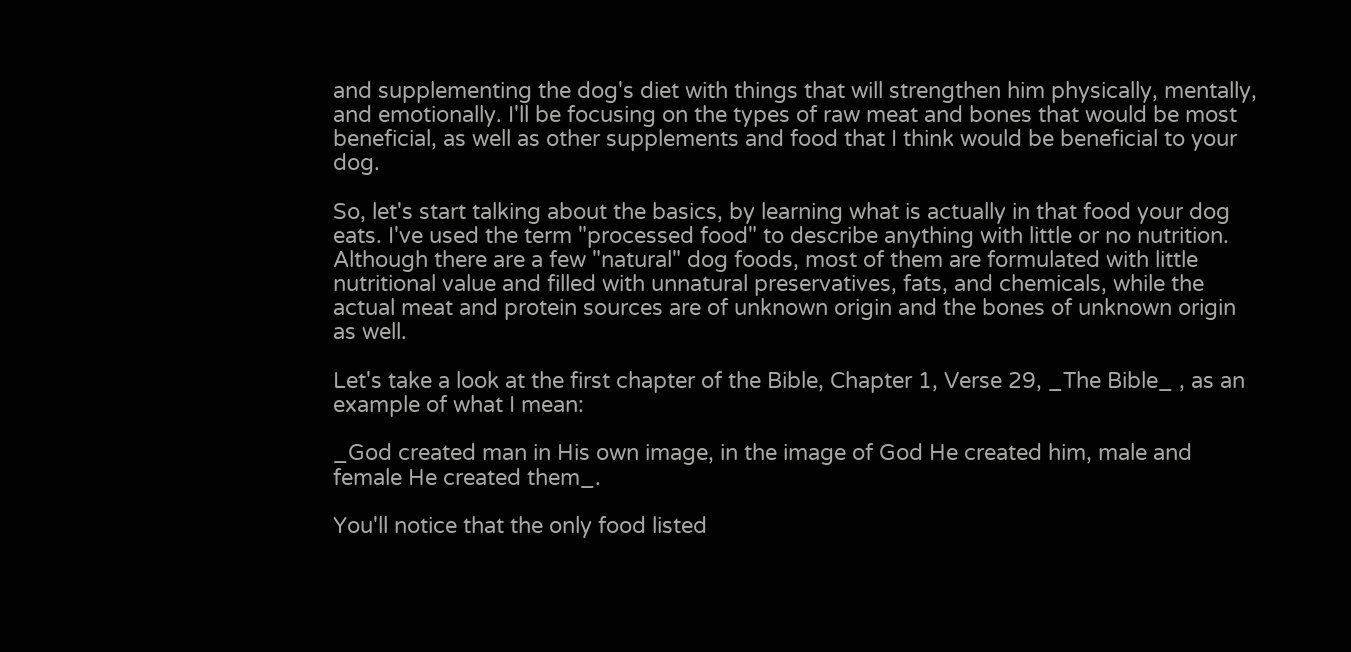and supplementing the dog's diet with things that will strengthen him physically, mentally, and emotionally. I'll be focusing on the types of raw meat and bones that would be most beneficial, as well as other supplements and food that I think would be beneficial to your dog.

So, let's start talking about the basics, by learning what is actually in that food your dog eats. I've used the term "processed food" to describe anything with little or no nutrition. Although there are a few "natural" dog foods, most of them are formulated with little nutritional value and filled with unnatural preservatives, fats, and chemicals, while the actual meat and protein sources are of unknown origin and the bones of unknown origin as well.

Let's take a look at the first chapter of the Bible, Chapter 1, Verse 29, _The Bible_ , as an example of what I mean:

_God created man in His own image, in the image of God He created him, male and female He created them_.

You'll notice that the only food listed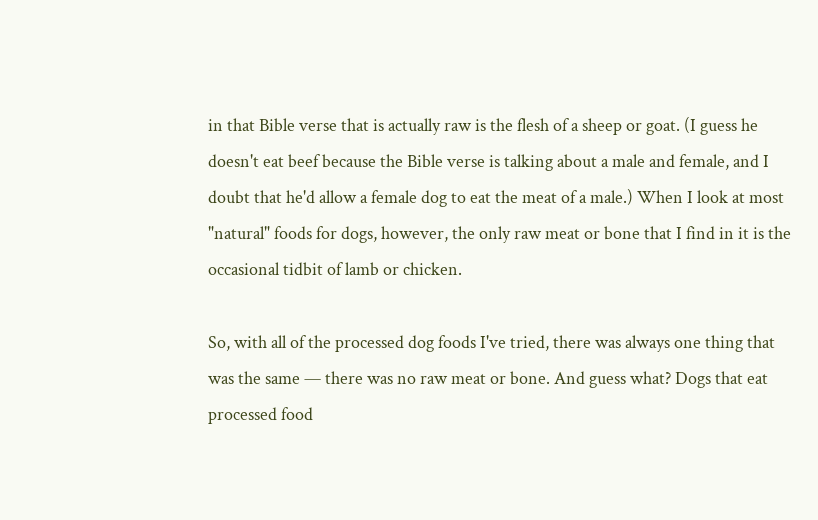in that Bible verse that is actually raw is the flesh of a sheep or goat. (I guess he doesn't eat beef because the Bible verse is talking about a male and female, and I doubt that he'd allow a female dog to eat the meat of a male.) When I look at most "natural" foods for dogs, however, the only raw meat or bone that I find in it is the occasional tidbit of lamb or chicken.

So, with all of the processed dog foods I've tried, there was always one thing that was the same — there was no raw meat or bone. And guess what? Dogs that eat processed food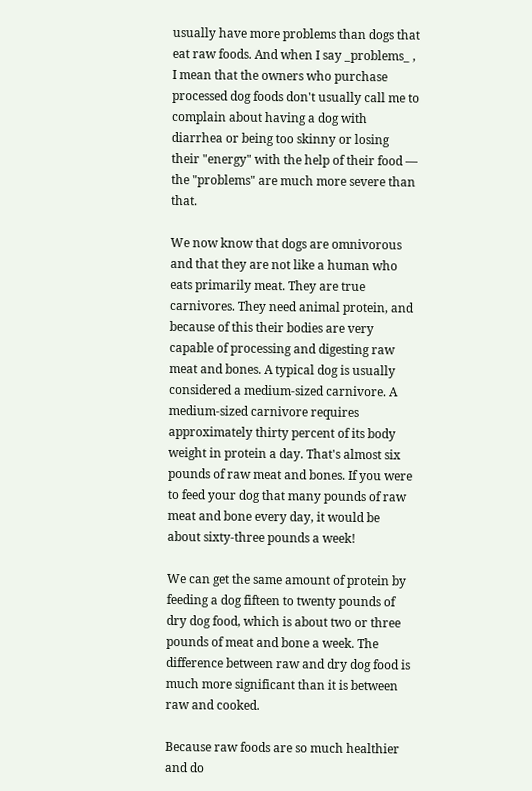usually have more problems than dogs that eat raw foods. And when I say _problems_ , I mean that the owners who purchase processed dog foods don't usually call me to complain about having a dog with diarrhea or being too skinny or losing their "energy" with the help of their food — the "problems" are much more severe than that.

We now know that dogs are omnivorous and that they are not like a human who eats primarily meat. They are true carnivores. They need animal protein, and because of this their bodies are very capable of processing and digesting raw meat and bones. A typical dog is usually considered a medium-sized carnivore. A medium-sized carnivore requires approximately thirty percent of its body weight in protein a day. That's almost six pounds of raw meat and bones. If you were to feed your dog that many pounds of raw meat and bone every day, it would be about sixty-three pounds a week!

We can get the same amount of protein by feeding a dog fifteen to twenty pounds of dry dog food, which is about two or three pounds of meat and bone a week. The difference between raw and dry dog food is much more significant than it is between raw and cooked.

Because raw foods are so much healthier and do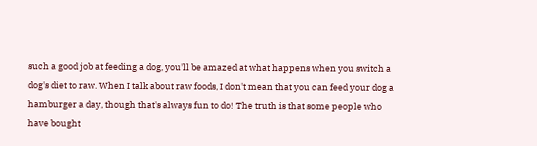such a good job at feeding a dog, you'll be amazed at what happens when you switch a dog's diet to raw. When I talk about raw foods, I don't mean that you can feed your dog a hamburger a day, though that's always fun to do! The truth is that some people who have bought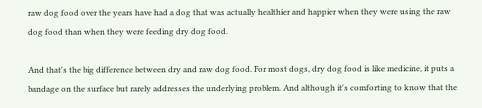raw dog food over the years have had a dog that was actually healthier and happier when they were using the raw dog food than when they were feeding dry dog food.

And that's the big difference between dry and raw dog food. For most dogs, dry dog food is like medicine, it puts a bandage on the surface but rarely addresses the underlying problem. And although it's comforting to know that the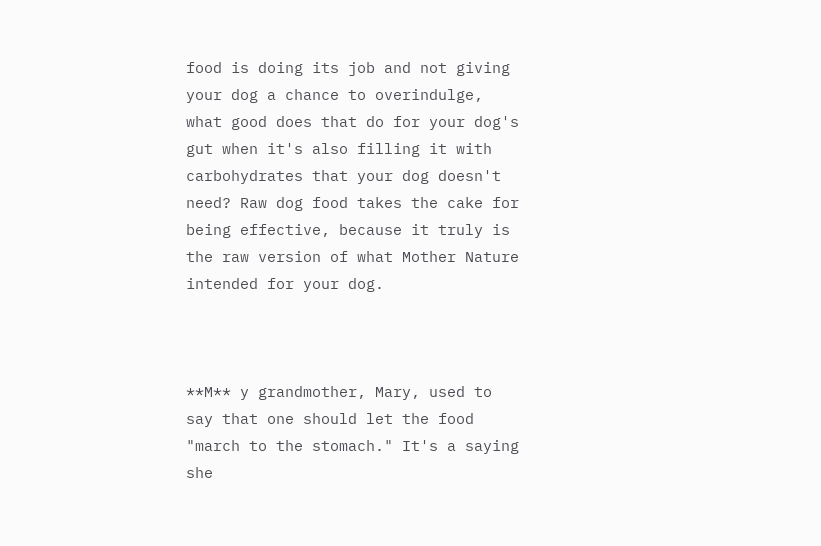food is doing its job and not giving your dog a chance to overindulge, what good does that do for your dog's gut when it's also filling it with carbohydrates that your dog doesn't need? Raw dog food takes the cake for being effective, because it truly is the raw version of what Mother Nature intended for your dog.



**M** y grandmother, Mary, used to say that one should let the food "march to the stomach." It's a saying she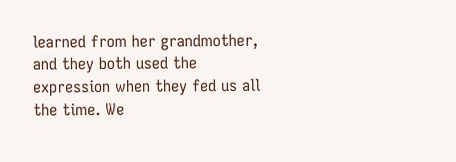learned from her grandmother, and they both used the expression when they fed us all the time. We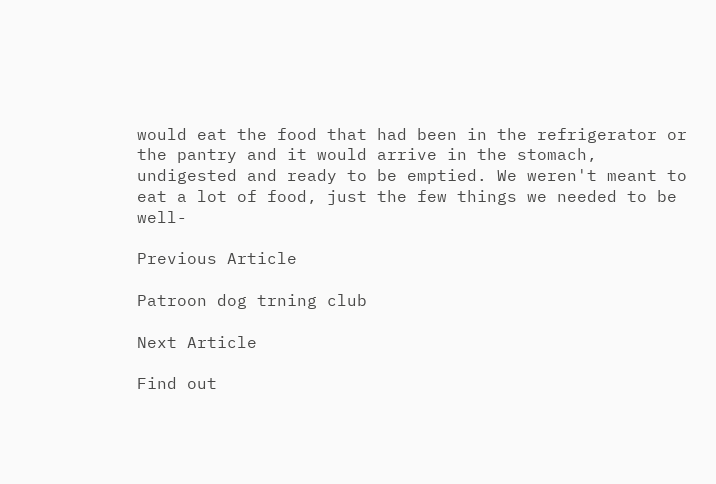would eat the food that had been in the refrigerator or the pantry and it would arrive in the stomach, undigested and ready to be emptied. We weren't meant to eat a lot of food, just the few things we needed to be well-

Previous Article

Patroon dog trning club

Next Article

Find out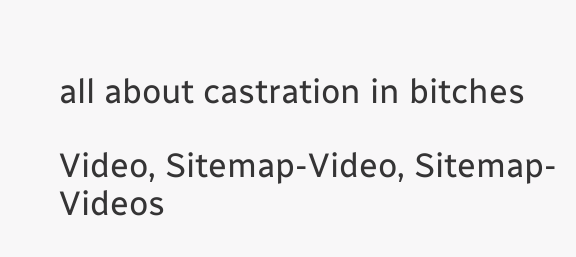all about castration in bitches

Video, Sitemap-Video, Sitemap-Videos